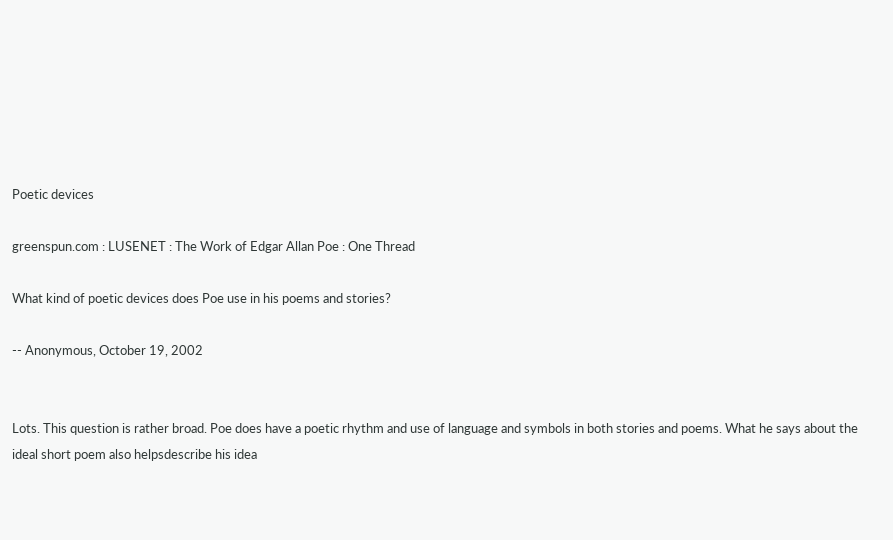Poetic devices

greenspun.com : LUSENET : The Work of Edgar Allan Poe : One Thread

What kind of poetic devices does Poe use in his poems and stories?

-- Anonymous, October 19, 2002


Lots. This question is rather broad. Poe does have a poetic rhythm and use of language and symbols in both stories and poems. What he says about the ideal short poem also helpsdescribe his idea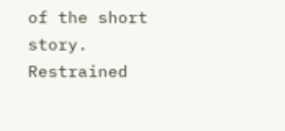of the short story. Restrained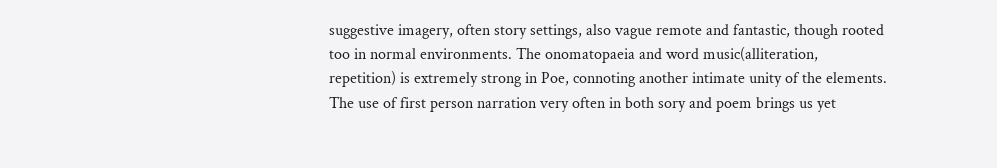suggestive imagery, often story settings, also vague remote and fantastic, though rooted too in normal environments. The onomatopaeia and word music(alliteration, repetition) is extremely strong in Poe, connoting another intimate unity of the elements. The use of first person narration very often in both sory and poem brings us yet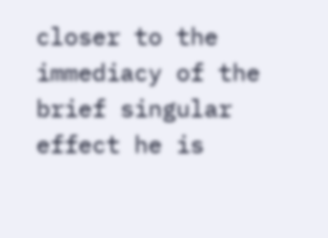closer to the immediacy of the brief singular effect he is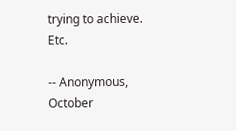trying to achieve. Etc.

-- Anonymous, October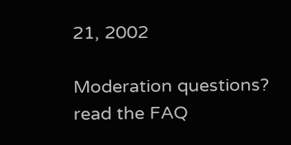21, 2002

Moderation questions? read the FAQ